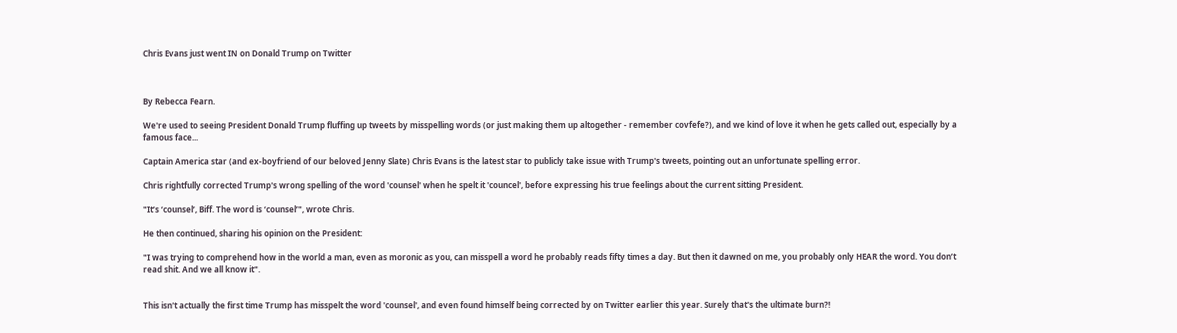Chris Evans just went IN on Donald Trump on Twitter



By Rebecca Fearn.

We're used to seeing President Donald Trump fluffing up tweets by misspelling words (or just making them up altogether - remember covfefe?), and we kind of love it when he gets called out, especially by a famous face...

Captain America star (and ex-boyfriend of our beloved Jenny Slate) Chris Evans is the latest star to publicly take issue with Trump's tweets, pointing out an unfortunate spelling error.

Chris rightfully corrected Trump's wrong spelling of the word 'counsel' when he spelt it 'councel', before expressing his true feelings about the current sitting President.

"It’s ‘counsel’, Biff. The word is ‘counsel’", wrote Chris.

He then continued, sharing his opinion on the President:

"I was trying to comprehend how in the world a man, even as moronic as you, can misspell a word he probably reads fifty times a day. But then it dawned on me, you probably only HEAR the word. You don’t read shit. And we all know it".


This isn't actually the first time Trump has misspelt the word 'counsel', and even found himself being corrected by on Twitter earlier this year. Surely that's the ultimate burn?!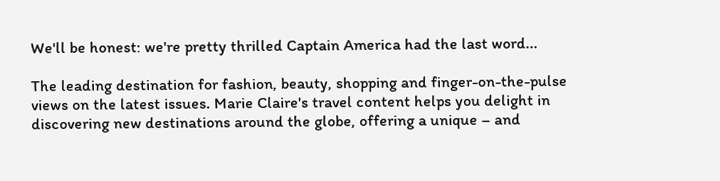We'll be honest: we're pretty thrilled Captain America had the last word...

The leading destination for fashion, beauty, shopping and finger-on-the-pulse views on the latest issues. Marie Claire's travel content helps you delight in discovering new destinations around the globe, offering a unique – and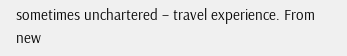sometimes unchartered – travel experience. From new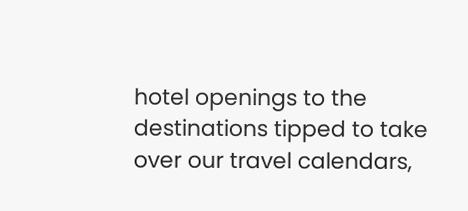hotel openings to the destinations tipped to take over our travel calendars,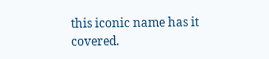this iconic name has it covered.